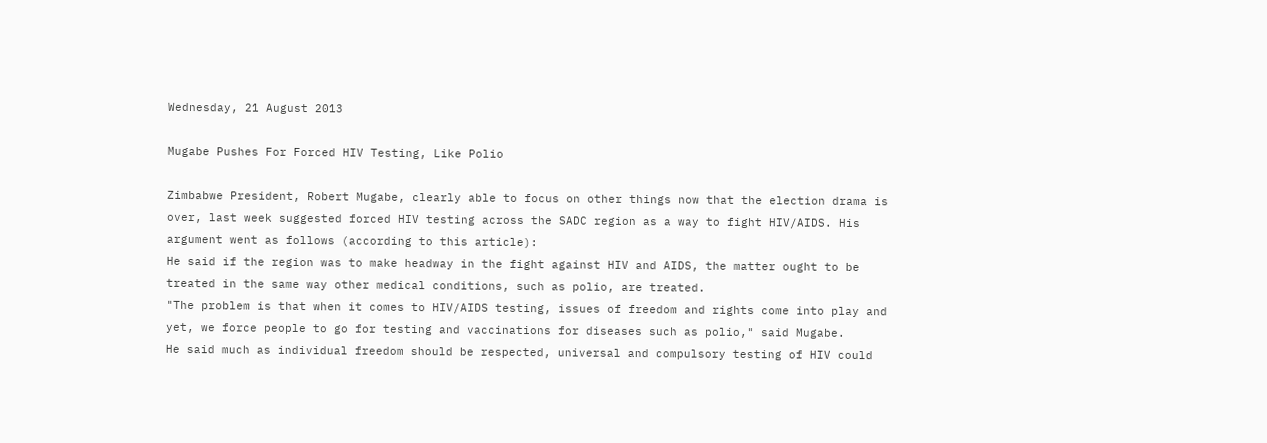Wednesday, 21 August 2013

Mugabe Pushes For Forced HIV Testing, Like Polio

Zimbabwe President, Robert Mugabe, clearly able to focus on other things now that the election drama is over, last week suggested forced HIV testing across the SADC region as a way to fight HIV/AIDS. His argument went as follows (according to this article):
He said if the region was to make headway in the fight against HIV and AIDS, the matter ought to be treated in the same way other medical conditions, such as polio, are treated.
"The problem is that when it comes to HIV/AIDS testing, issues of freedom and rights come into play and yet, we force people to go for testing and vaccinations for diseases such as polio," said Mugabe.
He said much as individual freedom should be respected, universal and compulsory testing of HIV could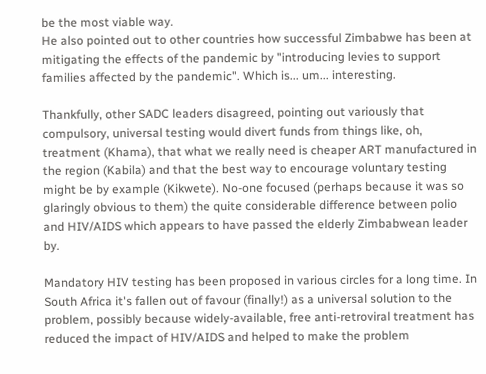be the most viable way.
He also pointed out to other countries how successful Zimbabwe has been at mitigating the effects of the pandemic by "introducing levies to support families affected by the pandemic". Which is... um... interesting.

Thankfully, other SADC leaders disagreed, pointing out variously that compulsory, universal testing would divert funds from things like, oh, treatment (Khama), that what we really need is cheaper ART manufactured in the region (Kabila) and that the best way to encourage voluntary testing might be by example (Kikwete). No-one focused (perhaps because it was so glaringly obvious to them) the quite considerable difference between polio and HIV/AIDS which appears to have passed the elderly Zimbabwean leader by.

Mandatory HIV testing has been proposed in various circles for a long time. In South Africa it's fallen out of favour (finally!) as a universal solution to the problem, possibly because widely-available, free anti-retroviral treatment has reduced the impact of HIV/AIDS and helped to make the problem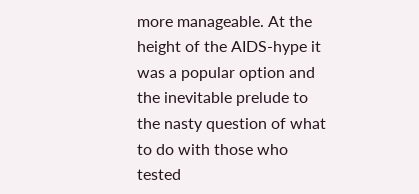more manageable. At the height of the AIDS-hype it was a popular option and the inevitable prelude to the nasty question of what to do with those who tested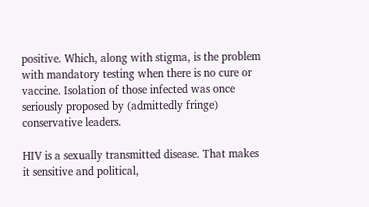positive. Which, along with stigma, is the problem with mandatory testing when there is no cure or vaccine. Isolation of those infected was once seriously proposed by (admittedly fringe) conservative leaders.

HIV is a sexually transmitted disease. That makes it sensitive and political,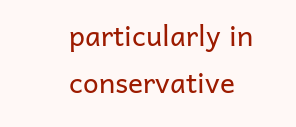particularly in conservative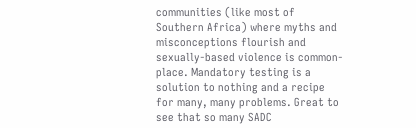communities (like most of Southern Africa) where myths and misconceptions flourish and sexually-based violence is common-place. Mandatory testing is a solution to nothing and a recipe for many, many problems. Great to see that so many SADC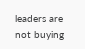leaders are not buying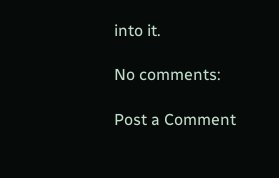into it.

No comments:

Post a Comment